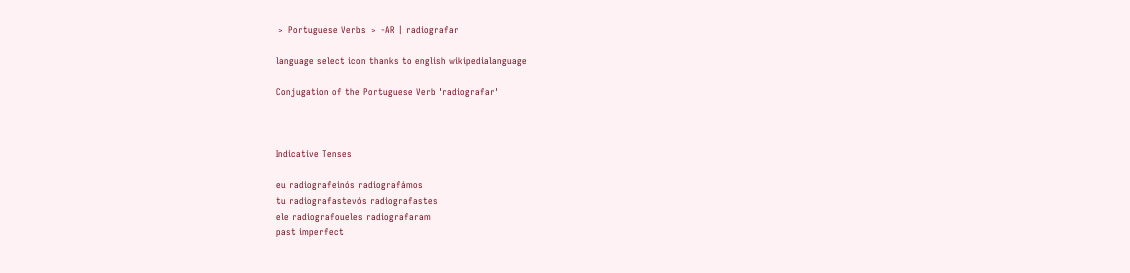﹥ Portuguese Verbs ﹥ -AR | radiografar

language select icon thanks to english wikipedialanguage

Conjugation of the Portuguese Verb 'radiografar'



Indicative Tenses

eu radiografeinós radiografámos
tu radiografastevós radiografastes
ele radiografoueles radiografaram
past imperfect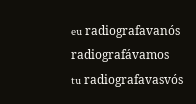eu radiografavanós radiografávamos
tu radiografavasvós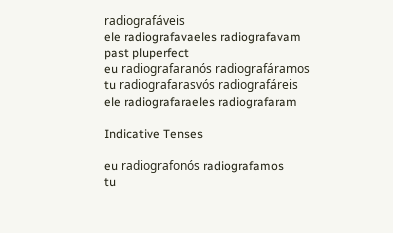radiografáveis
ele radiografavaeles radiografavam
past pluperfect
eu radiografaranós radiografáramos
tu radiografarasvós radiografáreis
ele radiografaraeles radiografaram

Indicative Tenses

eu radiografonós radiografamos
tu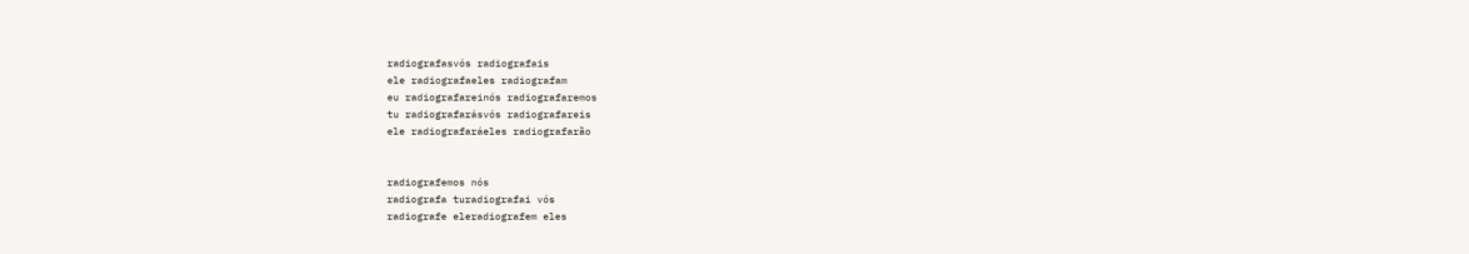radiografasvós radiografais
ele radiografaeles radiografam
eu radiografareinós radiografaremos
tu radiografarásvós radiografareis
ele radiografaráeles radiografarão


radiografemos nós
radiografa turadiografai vós
radiografe eleradiografem eles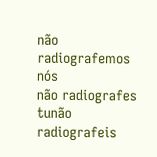não radiografemos nós
não radiografes tunão radiografeis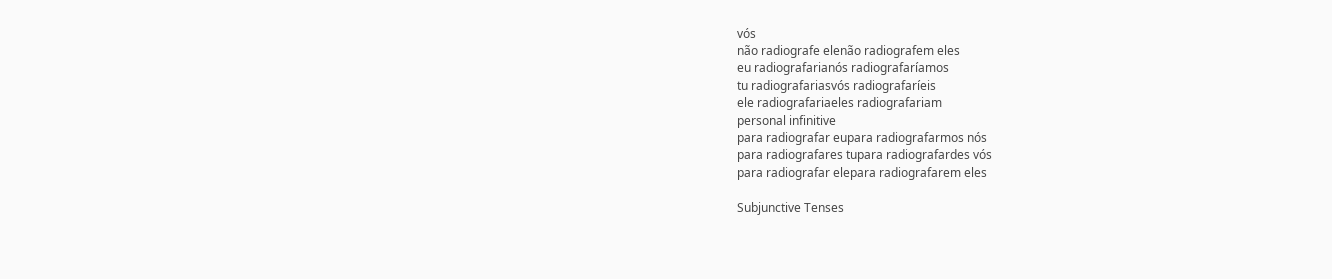vós
não radiografe elenão radiografem eles
eu radiografarianós radiografaríamos
tu radiografariasvós radiografaríeis
ele radiografariaeles radiografariam
personal infinitive
para radiografar eupara radiografarmos nós
para radiografares tupara radiografardes vós
para radiografar elepara radiografarem eles

Subjunctive Tenses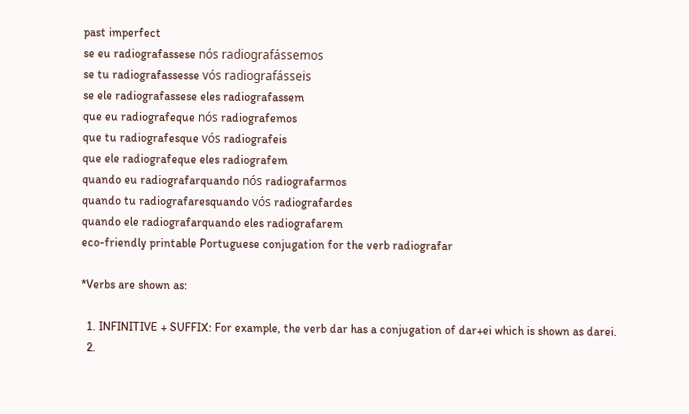past imperfect
se eu radiografassese nós radiografássemos
se tu radiografassesse vós radiografásseis
se ele radiografassese eles radiografassem
que eu radiografeque nós radiografemos
que tu radiografesque vós radiografeis
que ele radiografeque eles radiografem
quando eu radiografarquando nós radiografarmos
quando tu radiografaresquando vós radiografardes
quando ele radiografarquando eles radiografarem
eco-friendly printable Portuguese conjugation for the verb radiografar

*Verbs are shown as:

  1. INFINITIVE + SUFFIX: For example, the verb dar has a conjugation of dar+ei which is shown as darei.
  2.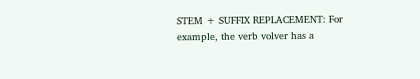STEM + SUFFIX REPLACEMENT: For example, the verb volver has a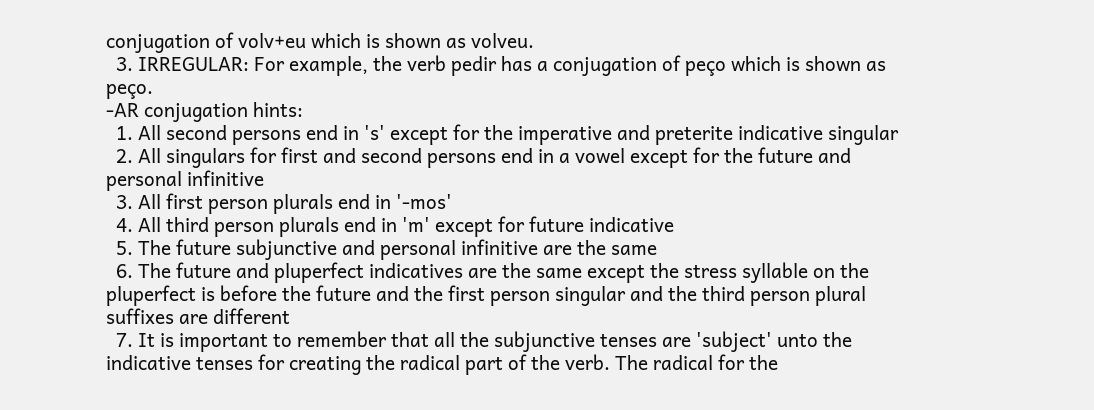conjugation of volv+eu which is shown as volveu.
  3. IRREGULAR: For example, the verb pedir has a conjugation of peço which is shown as peço.
-AR conjugation hints:
  1. All second persons end in 's' except for the imperative and preterite indicative singular
  2. All singulars for first and second persons end in a vowel except for the future and personal infinitive
  3. All first person plurals end in '-mos'
  4. All third person plurals end in 'm' except for future indicative
  5. The future subjunctive and personal infinitive are the same
  6. The future and pluperfect indicatives are the same except the stress syllable on the pluperfect is before the future and the first person singular and the third person plural suffixes are different
  7. It is important to remember that all the subjunctive tenses are 'subject' unto the indicative tenses for creating the radical part of the verb. The radical for the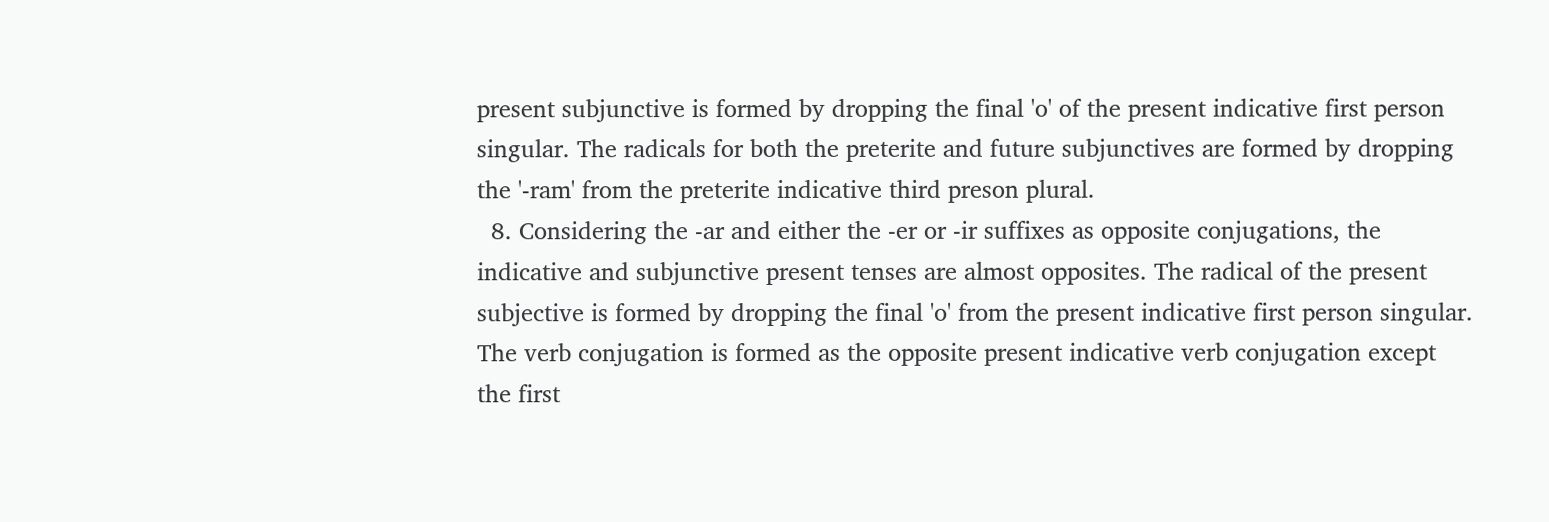present subjunctive is formed by dropping the final 'o' of the present indicative first person singular. The radicals for both the preterite and future subjunctives are formed by dropping the '-ram' from the preterite indicative third preson plural.
  8. Considering the -ar and either the -er or -ir suffixes as opposite conjugations, the indicative and subjunctive present tenses are almost opposites. The radical of the present subjective is formed by dropping the final 'o' from the present indicative first person singular. The verb conjugation is formed as the opposite present indicative verb conjugation except the first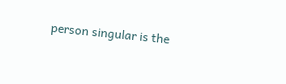person singular is the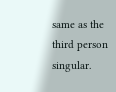same as the third person singular.